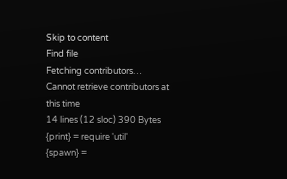Skip to content
Find file
Fetching contributors…
Cannot retrieve contributors at this time
14 lines (12 sloc) 390 Bytes
{print} = require 'util'
{spawn} =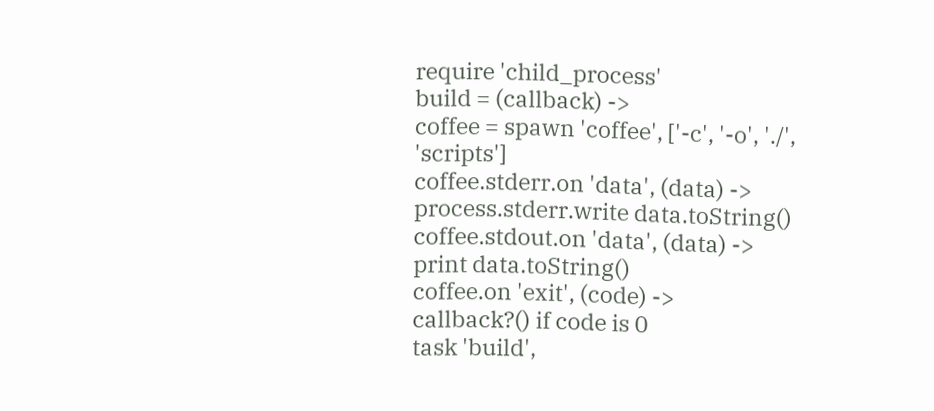require 'child_process'
build = (callback) ->
coffee = spawn 'coffee', ['-c', '-o', './', 'scripts']
coffee.stderr.on 'data', (data) ->
process.stderr.write data.toString()
coffee.stdout.on 'data', (data) ->
print data.toString()
coffee.on 'exit', (code) ->
callback?() if code is 0
task 'build',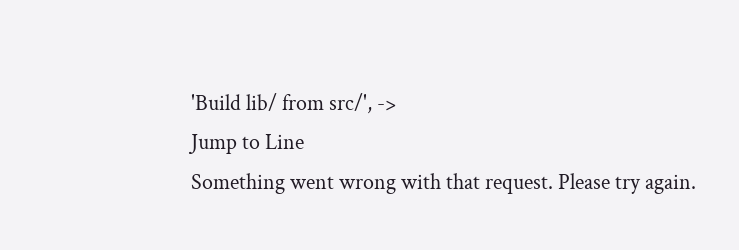'Build lib/ from src/', ->
Jump to Line
Something went wrong with that request. Please try again.